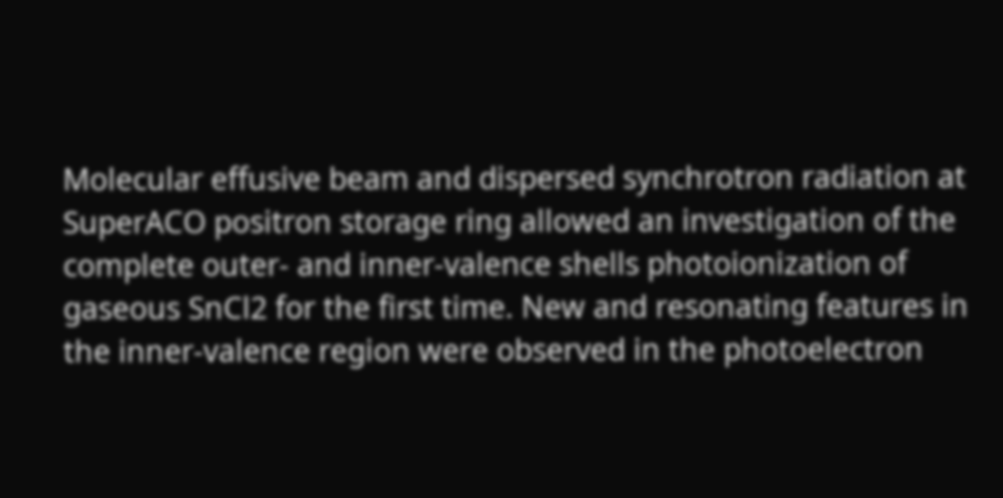Molecular effusive beam and dispersed synchrotron radiation at SuperACO positron storage ring allowed an investigation of the complete outer‐ and inner‐valence shells photoionization of gaseous SnCl2 for the first time. New and resonating features in the inner‐valence region were observed in the photoelectron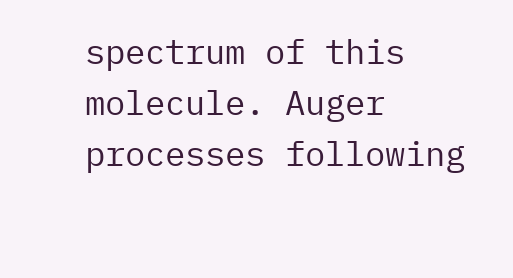spectrum of this molecule. Auger processes following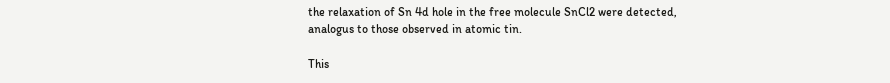the relaxation of Sn 4d hole in the free molecule SnCl2 were detected, analogus to those observed in atomic tin.

This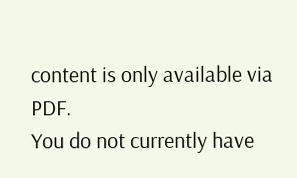content is only available via PDF.
You do not currently have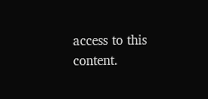access to this content.